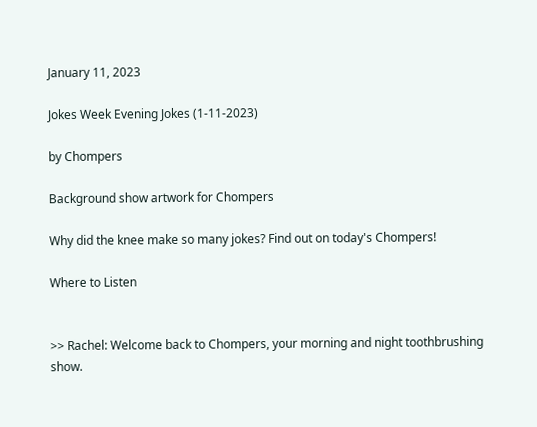January 11, 2023

Jokes Week Evening Jokes (1-11-2023)

by Chompers

Background show artwork for Chompers

Why did the knee make so many jokes? Find out on today's Chompers!

Where to Listen


>> Rachel: Welcome back to Chompers, your morning and night toothbrushing show.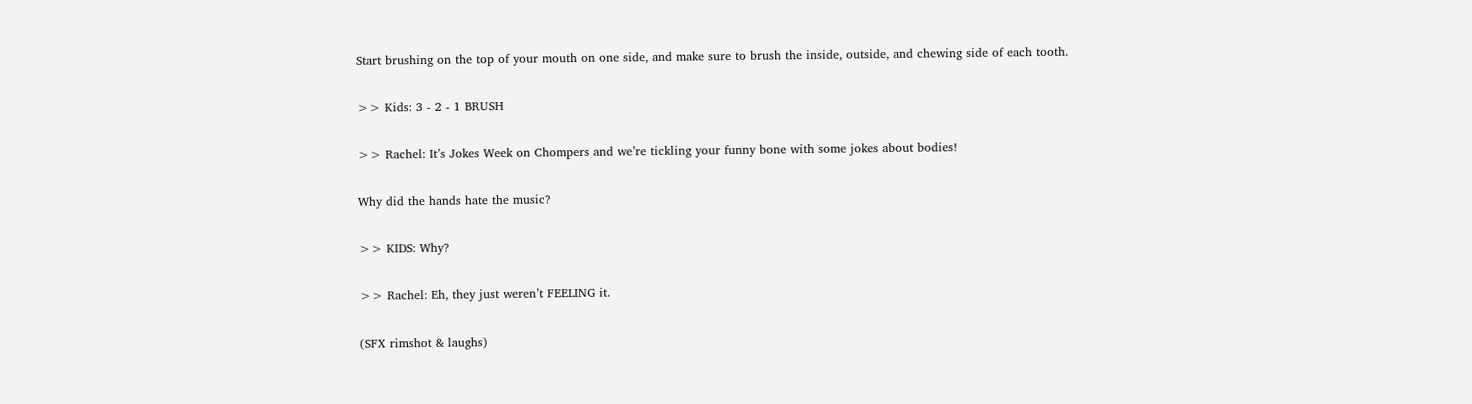Start brushing on the top of your mouth on one side, and make sure to brush the inside, outside, and chewing side of each tooth.

>> Kids: 3 - 2 - 1 BRUSH

>> Rachel: It’s Jokes Week on Chompers and we’re tickling your funny bone with some jokes about bodies!

Why did the hands hate the music?

>> KIDS: Why?

>> Rachel: Eh, they just weren’t FEELING it.

(SFX rimshot & laughs)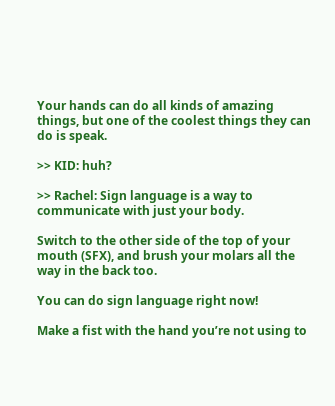Your hands can do all kinds of amazing things, but one of the coolest things they can do is speak.

>> KID: huh?

>> Rachel: Sign language is a way to communicate with just your body.

Switch to the other side of the top of your mouth (SFX), and brush your molars all the way in the back too.

You can do sign language right now!

Make a fist with the hand you’re not using to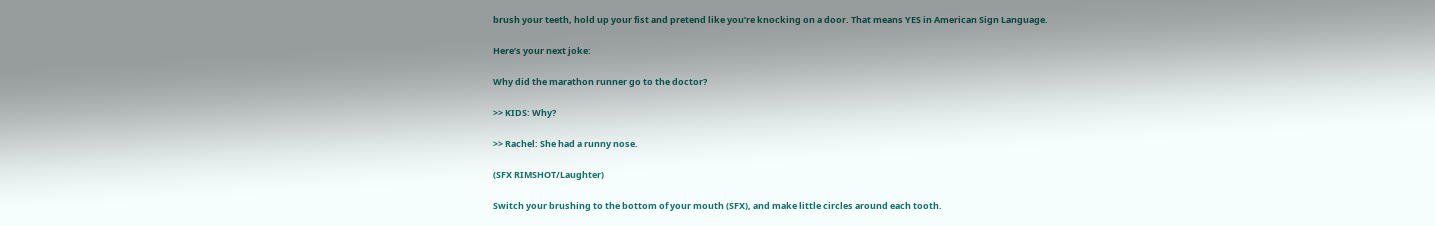brush your teeth, hold up your fist and pretend like you’re knocking on a door. That means YES in American Sign Language.

Here’s your next joke:

Why did the marathon runner go to the doctor?

>> KIDS: Why?

>> Rachel: She had a runny nose.

(SFX RIMSHOT/Laughter)

Switch your brushing to the bottom of your mouth (SFX), and make little circles around each tooth.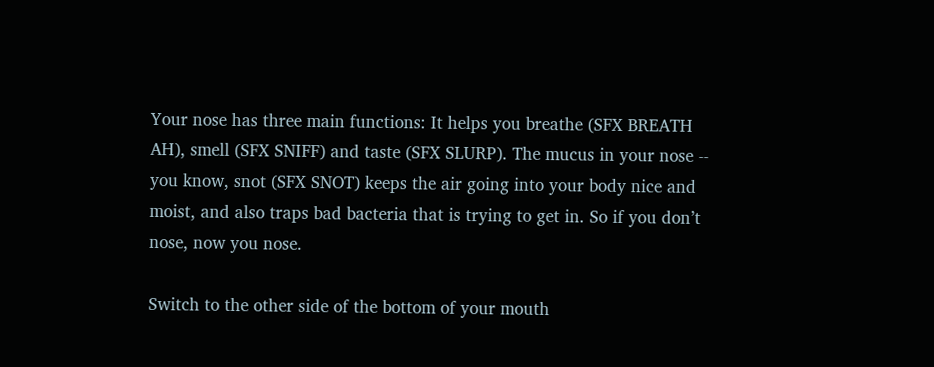Your nose has three main functions: It helps you breathe (SFX BREATH AH), smell (SFX SNIFF) and taste (SFX SLURP). The mucus in your nose -- you know, snot (SFX SNOT) keeps the air going into your body nice and moist, and also traps bad bacteria that is trying to get in. So if you don’t nose, now you nose.

Switch to the other side of the bottom of your mouth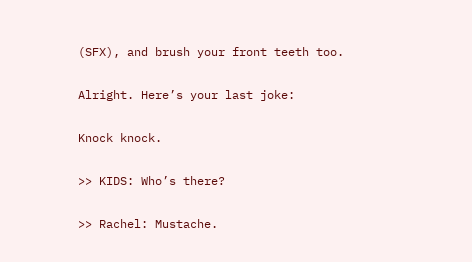(SFX), and brush your front teeth too.

Alright. Here’s your last joke:

Knock knock.

>> KIDS: Who’s there?

>> Rachel: Mustache.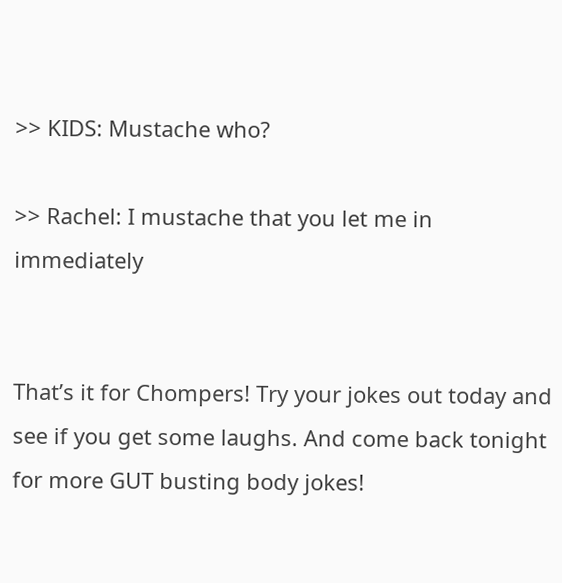>> KIDS: Mustache who?

>> Rachel: I mustache that you let me in immediately


That’s it for Chompers! Try your jokes out today and see if you get some laughs. And come back tonight for more GUT busting body jokes!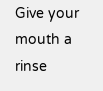Give your mouth a rinse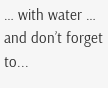… with water … and don’t forget to...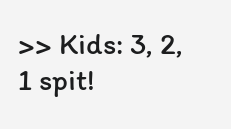>> Kids: 3, 2, 1 spit!